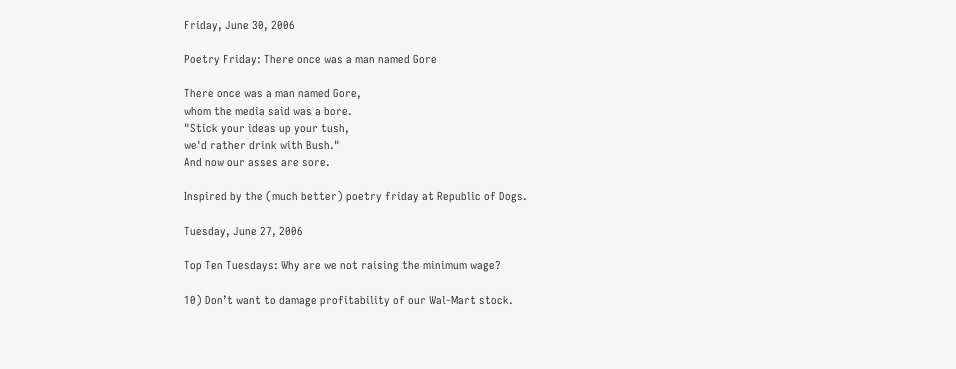Friday, June 30, 2006

Poetry Friday: There once was a man named Gore

There once was a man named Gore,
whom the media said was a bore.
"Stick your ideas up your tush,
we'd rather drink with Bush."
And now our asses are sore.

Inspired by the (much better) poetry friday at Republic of Dogs.

Tuesday, June 27, 2006

Top Ten Tuesdays: Why are we not raising the minimum wage?

10) Don’t want to damage profitability of our Wal-Mart stock.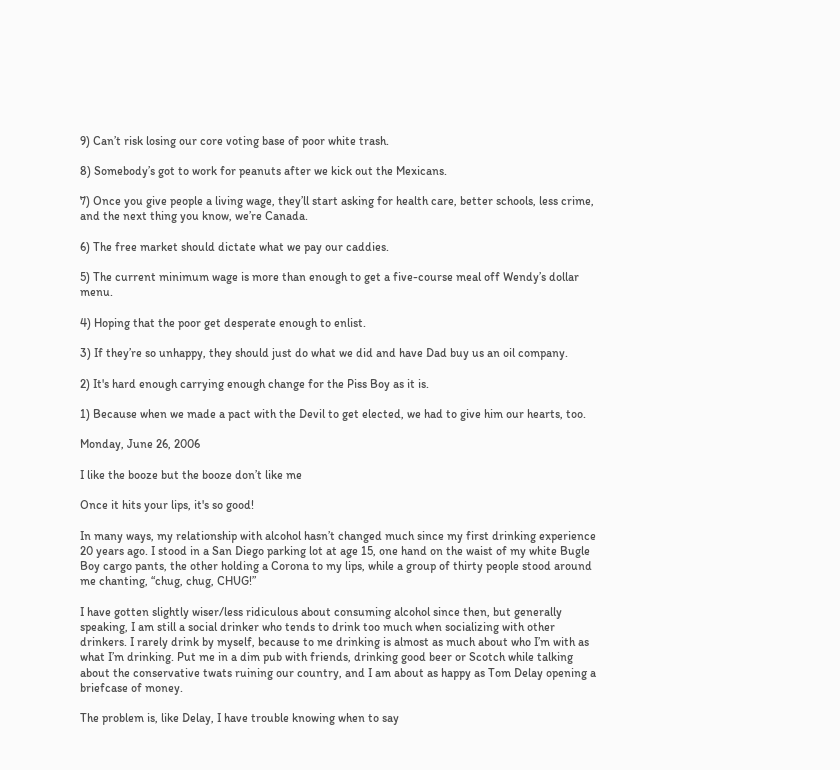9) Can’t risk losing our core voting base of poor white trash.

8) Somebody’s got to work for peanuts after we kick out the Mexicans.

7) Once you give people a living wage, they’ll start asking for health care, better schools, less crime, and the next thing you know, we’re Canada.

6) The free market should dictate what we pay our caddies.

5) The current minimum wage is more than enough to get a five-course meal off Wendy’s dollar menu.

4) Hoping that the poor get desperate enough to enlist.

3) If they’re so unhappy, they should just do what we did and have Dad buy us an oil company.

2) It's hard enough carrying enough change for the Piss Boy as it is.

1) Because when we made a pact with the Devil to get elected, we had to give him our hearts, too.

Monday, June 26, 2006

I like the booze but the booze don’t like me

Once it hits your lips, it's so good!

In many ways, my relationship with alcohol hasn’t changed much since my first drinking experience 20 years ago. I stood in a San Diego parking lot at age 15, one hand on the waist of my white Bugle Boy cargo pants, the other holding a Corona to my lips, while a group of thirty people stood around me chanting, “chug, chug, CHUG!”

I have gotten slightly wiser/less ridiculous about consuming alcohol since then, but generally speaking, I am still a social drinker who tends to drink too much when socializing with other drinkers. I rarely drink by myself, because to me drinking is almost as much about who I’m with as what I’m drinking. Put me in a dim pub with friends, drinking good beer or Scotch while talking about the conservative twats ruining our country, and I am about as happy as Tom Delay opening a briefcase of money.

The problem is, like Delay, I have trouble knowing when to say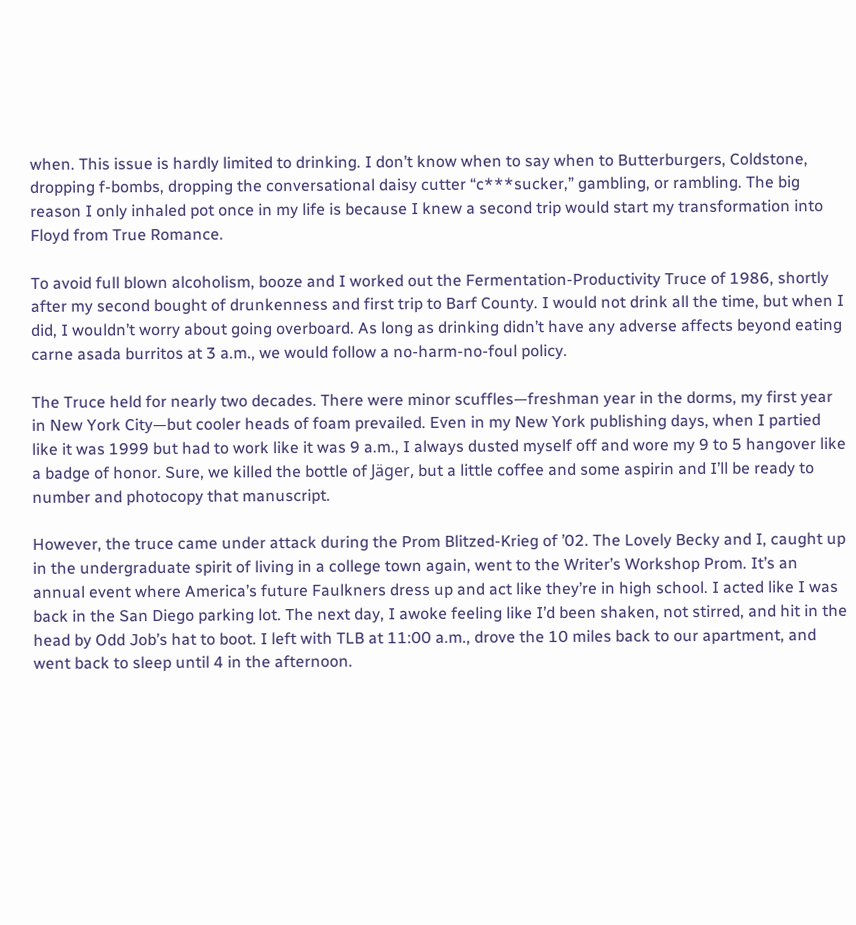when. This issue is hardly limited to drinking. I don’t know when to say when to Butterburgers, Coldstone, dropping f-bombs, dropping the conversational daisy cutter “c***sucker,” gambling, or rambling. The big reason I only inhaled pot once in my life is because I knew a second trip would start my transformation into Floyd from True Romance.

To avoid full blown alcoholism, booze and I worked out the Fermentation-Productivity Truce of 1986, shortly after my second bought of drunkenness and first trip to Barf County. I would not drink all the time, but when I did, I wouldn’t worry about going overboard. As long as drinking didn’t have any adverse affects beyond eating carne asada burritos at 3 a.m., we would follow a no-harm-no-foul policy.

The Truce held for nearly two decades. There were minor scuffles—freshman year in the dorms, my first year in New York City—but cooler heads of foam prevailed. Even in my New York publishing days, when I partied like it was 1999 but had to work like it was 9 a.m., I always dusted myself off and wore my 9 to 5 hangover like a badge of honor. Sure, we killed the bottle of Jäger, but a little coffee and some aspirin and I’ll be ready to number and photocopy that manuscript.

However, the truce came under attack during the Prom Blitzed-Krieg of ’02. The Lovely Becky and I, caught up in the undergraduate spirit of living in a college town again, went to the Writer’s Workshop Prom. It’s an annual event where America’s future Faulkners dress up and act like they’re in high school. I acted like I was back in the San Diego parking lot. The next day, I awoke feeling like I’d been shaken, not stirred, and hit in the head by Odd Job’s hat to boot. I left with TLB at 11:00 a.m., drove the 10 miles back to our apartment, and went back to sleep until 4 in the afternoon.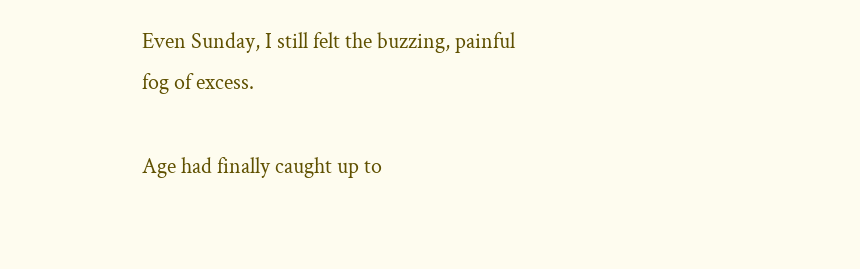Even Sunday, I still felt the buzzing, painful fog of excess.

Age had finally caught up to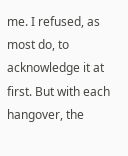me. I refused, as most do, to acknowledge it at first. But with each hangover, the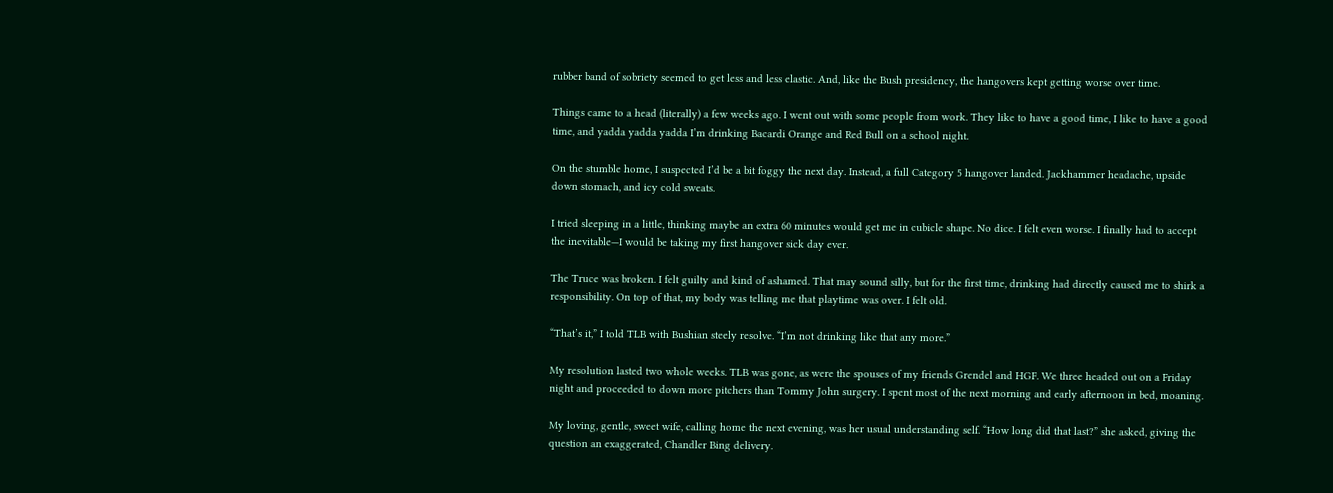rubber band of sobriety seemed to get less and less elastic. And, like the Bush presidency, the hangovers kept getting worse over time.

Things came to a head (literally) a few weeks ago. I went out with some people from work. They like to have a good time, I like to have a good time, and yadda yadda yadda I’m drinking Bacardi Orange and Red Bull on a school night.

On the stumble home, I suspected I’d be a bit foggy the next day. Instead, a full Category 5 hangover landed. Jackhammer headache, upside down stomach, and icy cold sweats.

I tried sleeping in a little, thinking maybe an extra 60 minutes would get me in cubicle shape. No dice. I felt even worse. I finally had to accept the inevitable—I would be taking my first hangover sick day ever.

The Truce was broken. I felt guilty and kind of ashamed. That may sound silly, but for the first time, drinking had directly caused me to shirk a responsibility. On top of that, my body was telling me that playtime was over. I felt old.

“That’s it,” I told TLB with Bushian steely resolve. “I’m not drinking like that any more.”

My resolution lasted two whole weeks. TLB was gone, as were the spouses of my friends Grendel and HGF. We three headed out on a Friday night and proceeded to down more pitchers than Tommy John surgery. I spent most of the next morning and early afternoon in bed, moaning.

My loving, gentle, sweet wife, calling home the next evening, was her usual understanding self. “How long did that last?” she asked, giving the question an exaggerated, Chandler Bing delivery.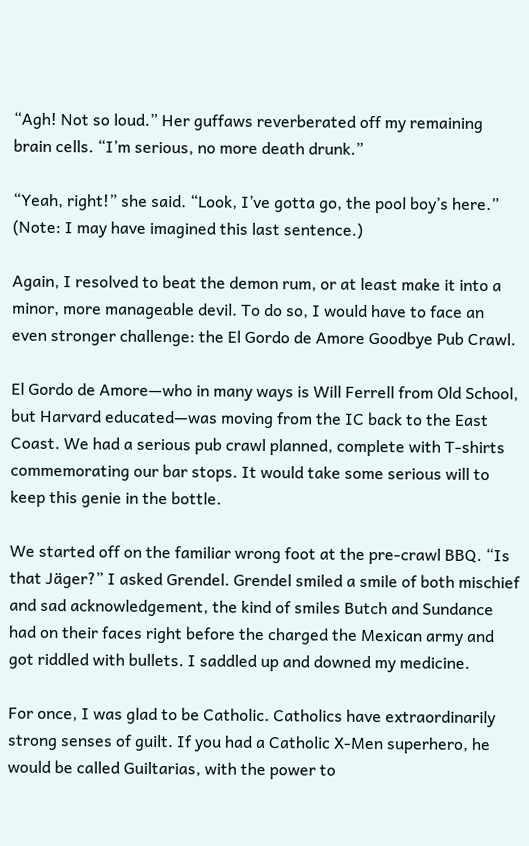“Agh! Not so loud.” Her guffaws reverberated off my remaining brain cells. “I’m serious, no more death drunk.”

“Yeah, right!” she said. “Look, I’ve gotta go, the pool boy’s here.” (Note: I may have imagined this last sentence.)

Again, I resolved to beat the demon rum, or at least make it into a minor, more manageable devil. To do so, I would have to face an even stronger challenge: the El Gordo de Amore Goodbye Pub Crawl.

El Gordo de Amore—who in many ways is Will Ferrell from Old School, but Harvard educated—was moving from the IC back to the East Coast. We had a serious pub crawl planned, complete with T-shirts commemorating our bar stops. It would take some serious will to keep this genie in the bottle.

We started off on the familiar wrong foot at the pre-crawl BBQ. “Is that Jäger?” I asked Grendel. Grendel smiled a smile of both mischief and sad acknowledgement, the kind of smiles Butch and Sundance had on their faces right before the charged the Mexican army and got riddled with bullets. I saddled up and downed my medicine.

For once, I was glad to be Catholic. Catholics have extraordinarily strong senses of guilt. If you had a Catholic X-Men superhero, he would be called Guiltarias, with the power to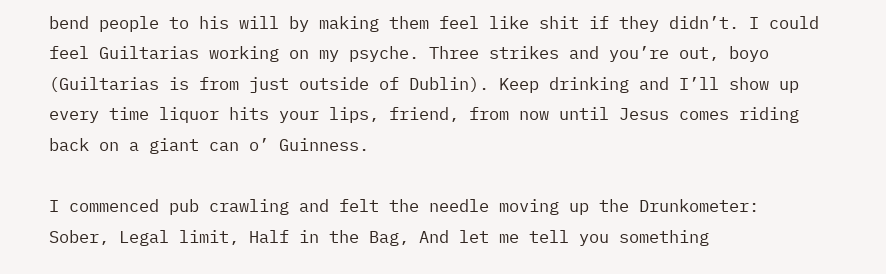bend people to his will by making them feel like shit if they didn’t. I could feel Guiltarias working on my psyche. Three strikes and you’re out, boyo (Guiltarias is from just outside of Dublin). Keep drinking and I’ll show up every time liquor hits your lips, friend, from now until Jesus comes riding back on a giant can o’ Guinness.

I commenced pub crawling and felt the needle moving up the Drunkometer: Sober, Legal limit, Half in the Bag, And let me tell you something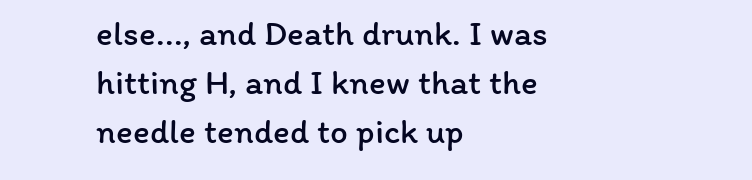else..., and Death drunk. I was hitting H, and I knew that the needle tended to pick up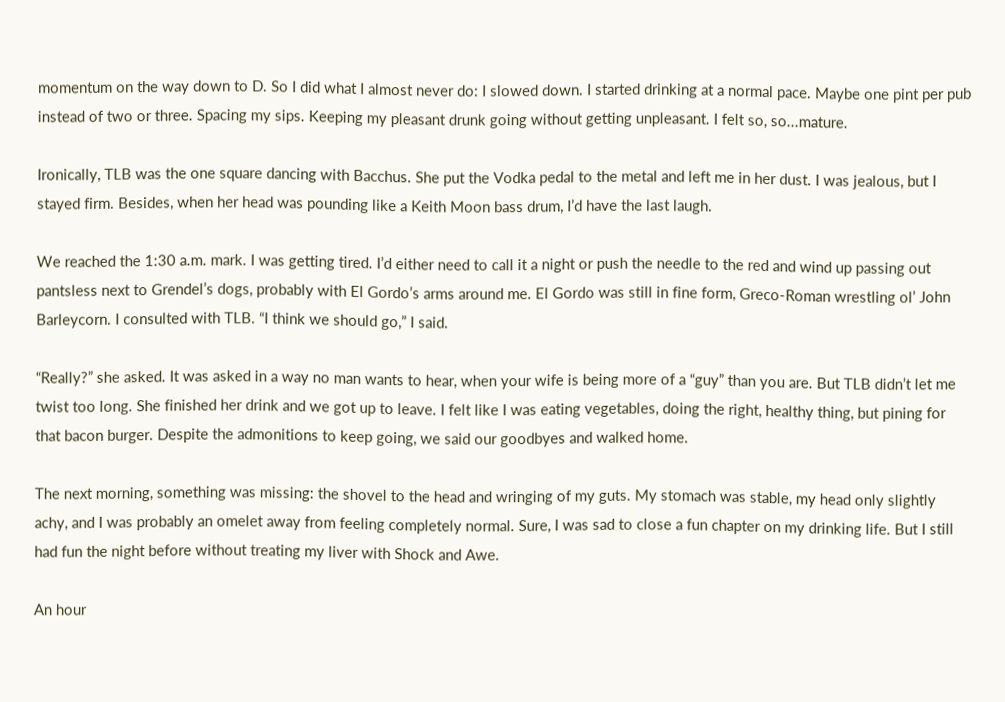momentum on the way down to D. So I did what I almost never do: I slowed down. I started drinking at a normal pace. Maybe one pint per pub instead of two or three. Spacing my sips. Keeping my pleasant drunk going without getting unpleasant. I felt so, so...mature.

Ironically, TLB was the one square dancing with Bacchus. She put the Vodka pedal to the metal and left me in her dust. I was jealous, but I stayed firm. Besides, when her head was pounding like a Keith Moon bass drum, I’d have the last laugh.

We reached the 1:30 a.m. mark. I was getting tired. I’d either need to call it a night or push the needle to the red and wind up passing out pantsless next to Grendel’s dogs, probably with El Gordo’s arms around me. El Gordo was still in fine form, Greco-Roman wrestling ol’ John Barleycorn. I consulted with TLB. “I think we should go,” I said.

“Really?” she asked. It was asked in a way no man wants to hear, when your wife is being more of a “guy” than you are. But TLB didn’t let me twist too long. She finished her drink and we got up to leave. I felt like I was eating vegetables, doing the right, healthy thing, but pining for that bacon burger. Despite the admonitions to keep going, we said our goodbyes and walked home.

The next morning, something was missing: the shovel to the head and wringing of my guts. My stomach was stable, my head only slightly achy, and I was probably an omelet away from feeling completely normal. Sure, I was sad to close a fun chapter on my drinking life. But I still had fun the night before without treating my liver with Shock and Awe.

An hour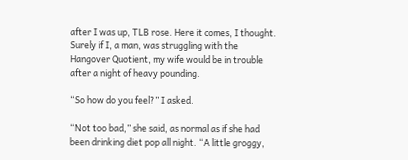after I was up, TLB rose. Here it comes, I thought. Surely if I, a man, was struggling with the Hangover Quotient, my wife would be in trouble after a night of heavy pounding.

“So how do you feel?” I asked.

“Not too bad,” she said, as normal as if she had been drinking diet pop all night. “A little groggy,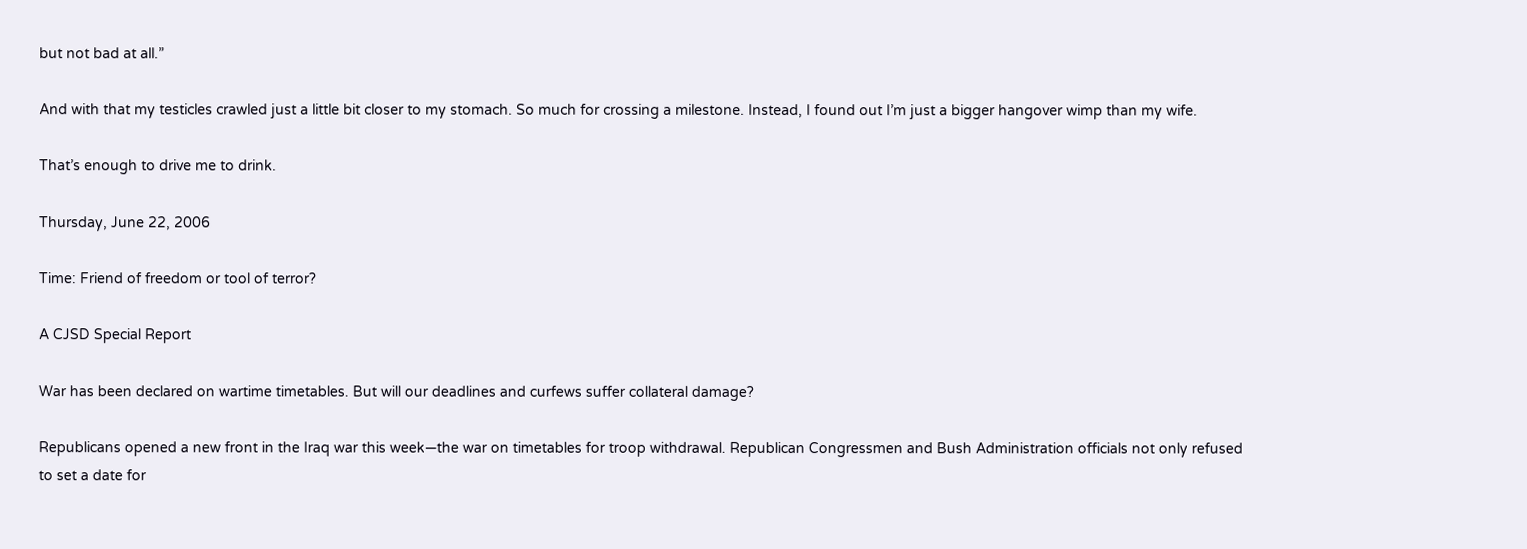but not bad at all.”

And with that my testicles crawled just a little bit closer to my stomach. So much for crossing a milestone. Instead, I found out I’m just a bigger hangover wimp than my wife.

That’s enough to drive me to drink.

Thursday, June 22, 2006

Time: Friend of freedom or tool of terror?

A CJSD Special Report

War has been declared on wartime timetables. But will our deadlines and curfews suffer collateral damage?

Republicans opened a new front in the Iraq war this week—the war on timetables for troop withdrawal. Republican Congressmen and Bush Administration officials not only refused to set a date for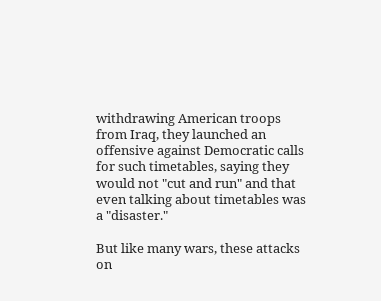withdrawing American troops from Iraq, they launched an offensive against Democratic calls for such timetables, saying they would not "cut and run" and that even talking about timetables was a "disaster."

But like many wars, these attacks on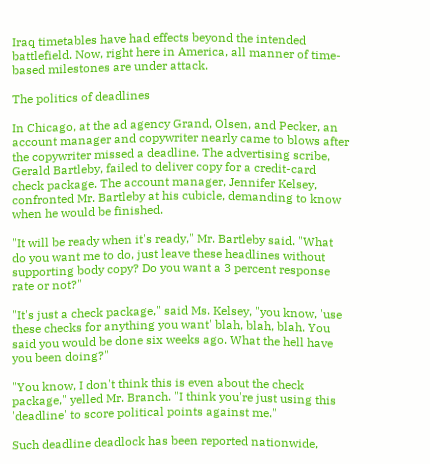Iraq timetables have had effects beyond the intended battlefield. Now, right here in America, all manner of time-based milestones are under attack.

The politics of deadlines

In Chicago, at the ad agency Grand, Olsen, and Pecker, an account manager and copywriter nearly came to blows after the copywriter missed a deadline. The advertising scribe, Gerald Bartleby, failed to deliver copy for a credit-card check package. The account manager, Jennifer Kelsey, confronted Mr. Bartleby at his cubicle, demanding to know when he would be finished.

"It will be ready when it's ready," Mr. Bartleby said. "What do you want me to do, just leave these headlines without supporting body copy? Do you want a 3 percent response rate or not?"

"It's just a check package," said Ms. Kelsey, "you know, 'use these checks for anything you want' blah, blah, blah. You said you would be done six weeks ago. What the hell have you been doing?"

"You know, I don't think this is even about the check package," yelled Mr. Branch. "I think you're just using this 'deadline' to score political points against me."

Such deadline deadlock has been reported nationwide,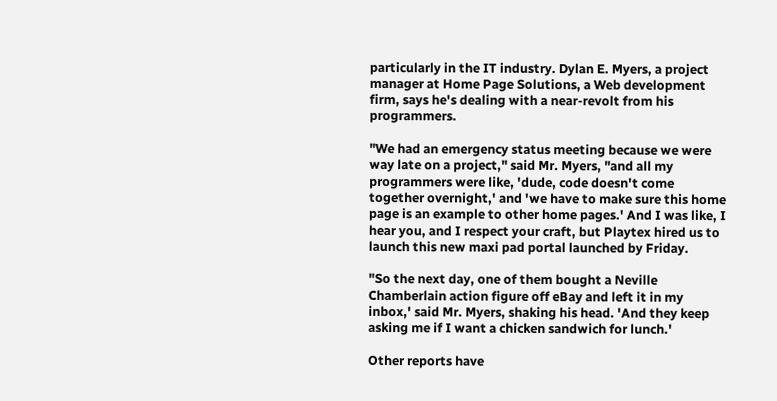particularly in the IT industry. Dylan E. Myers, a project manager at Home Page Solutions, a Web development firm, says he's dealing with a near-revolt from his programmers.

"We had an emergency status meeting because we were way late on a project," said Mr. Myers, "and all my programmers were like, 'dude, code doesn't come together overnight,' and 'we have to make sure this home page is an example to other home pages.' And I was like, I hear you, and I respect your craft, but Playtex hired us to launch this new maxi pad portal launched by Friday.

"So the next day, one of them bought a Neville Chamberlain action figure off eBay and left it in my inbox,' said Mr. Myers, shaking his head. 'And they keep asking me if I want a chicken sandwich for lunch.'

Other reports have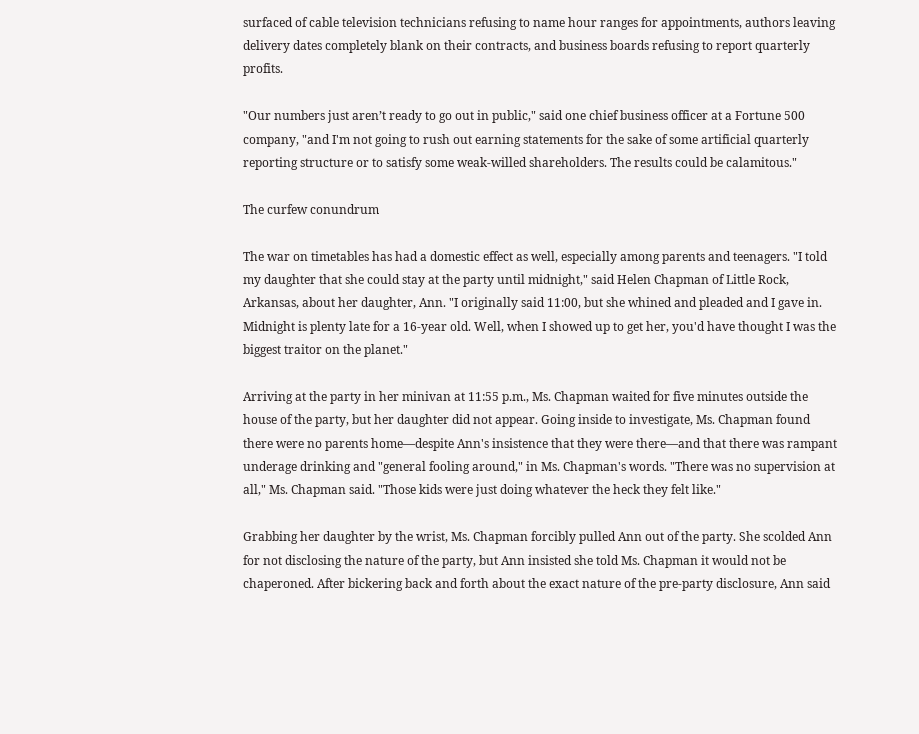surfaced of cable television technicians refusing to name hour ranges for appointments, authors leaving delivery dates completely blank on their contracts, and business boards refusing to report quarterly profits.

"Our numbers just aren’t ready to go out in public," said one chief business officer at a Fortune 500 company, "and I'm not going to rush out earning statements for the sake of some artificial quarterly reporting structure or to satisfy some weak-willed shareholders. The results could be calamitous."

The curfew conundrum

The war on timetables has had a domestic effect as well, especially among parents and teenagers. "I told my daughter that she could stay at the party until midnight," said Helen Chapman of Little Rock, Arkansas, about her daughter, Ann. "I originally said 11:00, but she whined and pleaded and I gave in. Midnight is plenty late for a 16-year old. Well, when I showed up to get her, you'd have thought I was the biggest traitor on the planet."

Arriving at the party in her minivan at 11:55 p.m., Ms. Chapman waited for five minutes outside the house of the party, but her daughter did not appear. Going inside to investigate, Ms. Chapman found there were no parents home—despite Ann's insistence that they were there—and that there was rampant underage drinking and "general fooling around," in Ms. Chapman's words. "There was no supervision at all," Ms. Chapman said. "Those kids were just doing whatever the heck they felt like."

Grabbing her daughter by the wrist, Ms. Chapman forcibly pulled Ann out of the party. She scolded Ann for not disclosing the nature of the party, but Ann insisted she told Ms. Chapman it would not be chaperoned. After bickering back and forth about the exact nature of the pre-party disclosure, Ann said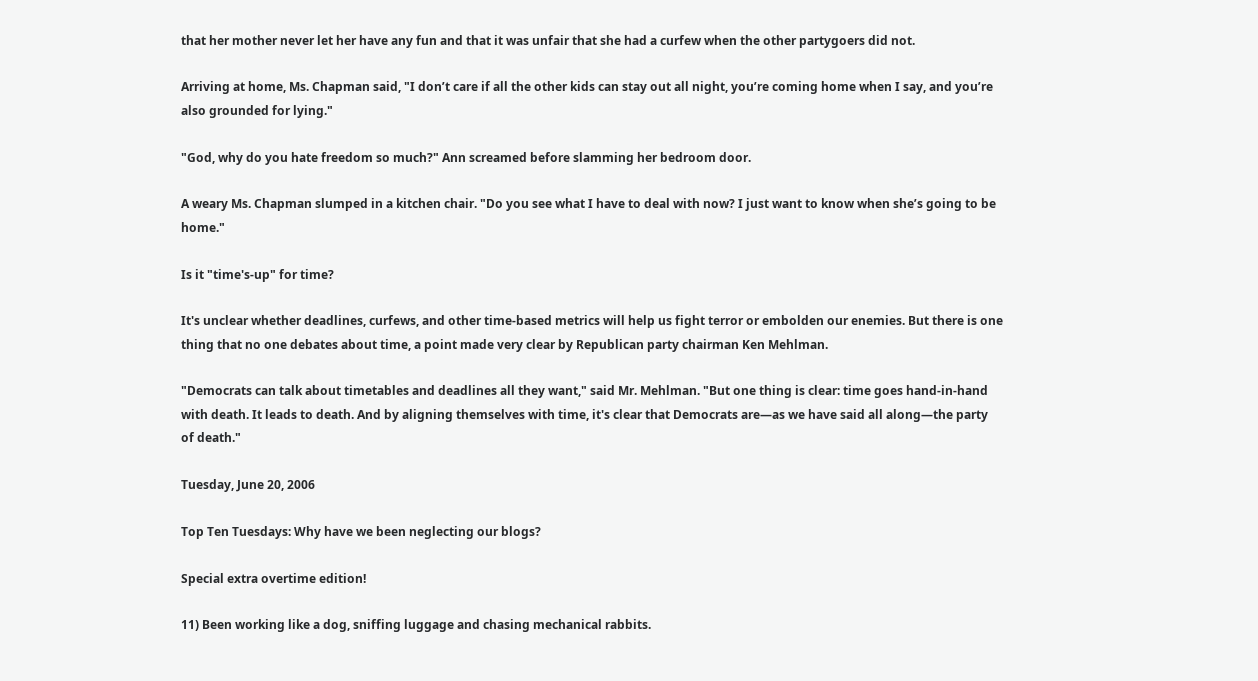that her mother never let her have any fun and that it was unfair that she had a curfew when the other partygoers did not.

Arriving at home, Ms. Chapman said, "I don’t care if all the other kids can stay out all night, you’re coming home when I say, and you’re also grounded for lying."

"God, why do you hate freedom so much?" Ann screamed before slamming her bedroom door.

A weary Ms. Chapman slumped in a kitchen chair. "Do you see what I have to deal with now? I just want to know when she’s going to be home."

Is it "time's-up" for time?

It's unclear whether deadlines, curfews, and other time-based metrics will help us fight terror or embolden our enemies. But there is one thing that no one debates about time, a point made very clear by Republican party chairman Ken Mehlman.

"Democrats can talk about timetables and deadlines all they want," said Mr. Mehlman. "But one thing is clear: time goes hand-in-hand with death. It leads to death. And by aligning themselves with time, it's clear that Democrats are—as we have said all along—the party of death."

Tuesday, June 20, 2006

Top Ten Tuesdays: Why have we been neglecting our blogs?

Special extra overtime edition!

11) Been working like a dog, sniffing luggage and chasing mechanical rabbits.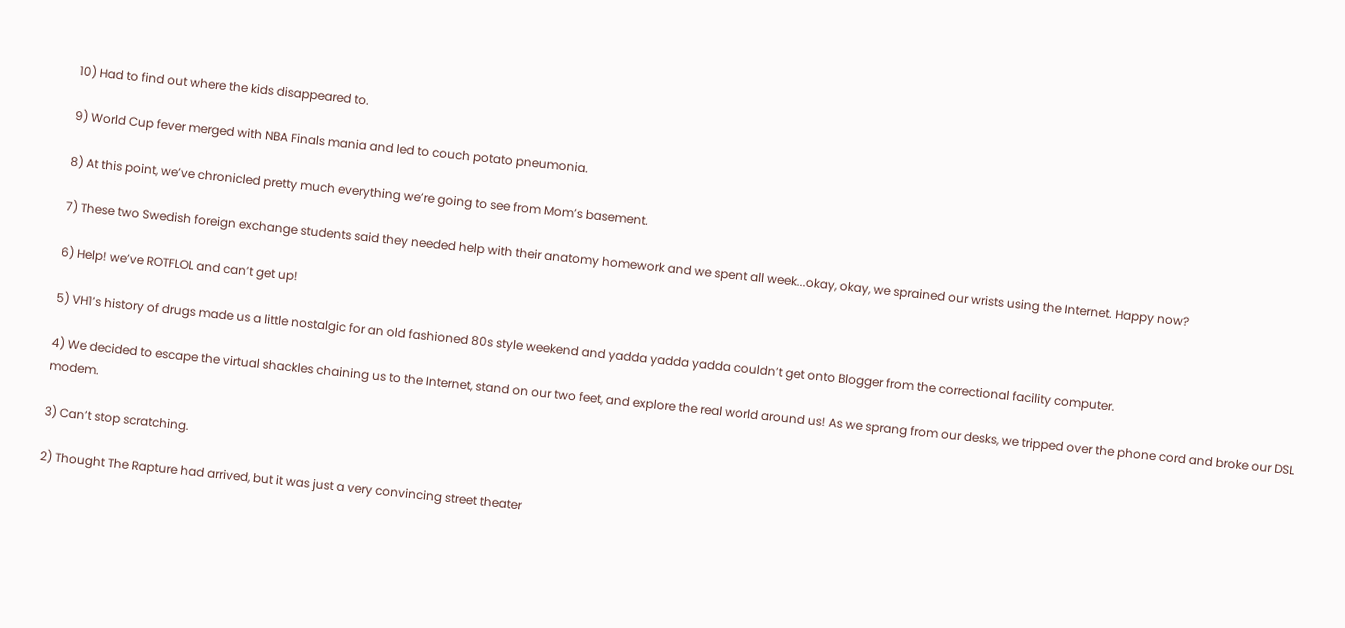10) Had to find out where the kids disappeared to.

9) World Cup fever merged with NBA Finals mania and led to couch potato pneumonia.

8) At this point, we’ve chronicled pretty much everything we’re going to see from Mom’s basement.

7) These two Swedish foreign exchange students said they needed help with their anatomy homework and we spent all week...okay, okay, we sprained our wrists using the Internet. Happy now?

6) Help! we’ve ROTFLOL and can’t get up!

5) VH1’s history of drugs made us a little nostalgic for an old fashioned 80s style weekend and yadda yadda yadda couldn’t get onto Blogger from the correctional facility computer.

4) We decided to escape the virtual shackles chaining us to the Internet, stand on our two feet, and explore the real world around us! As we sprang from our desks, we tripped over the phone cord and broke our DSL modem.

3) Can’t stop scratching.

2) Thought The Rapture had arrived, but it was just a very convincing street theater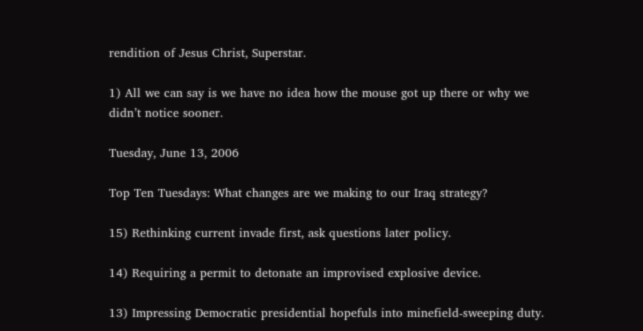rendition of Jesus Christ, Superstar.

1) All we can say is we have no idea how the mouse got up there or why we didn’t notice sooner.

Tuesday, June 13, 2006

Top Ten Tuesdays: What changes are we making to our Iraq strategy?

15) Rethinking current invade first, ask questions later policy.

14) Requiring a permit to detonate an improvised explosive device.

13) Impressing Democratic presidential hopefuls into minefield-sweeping duty.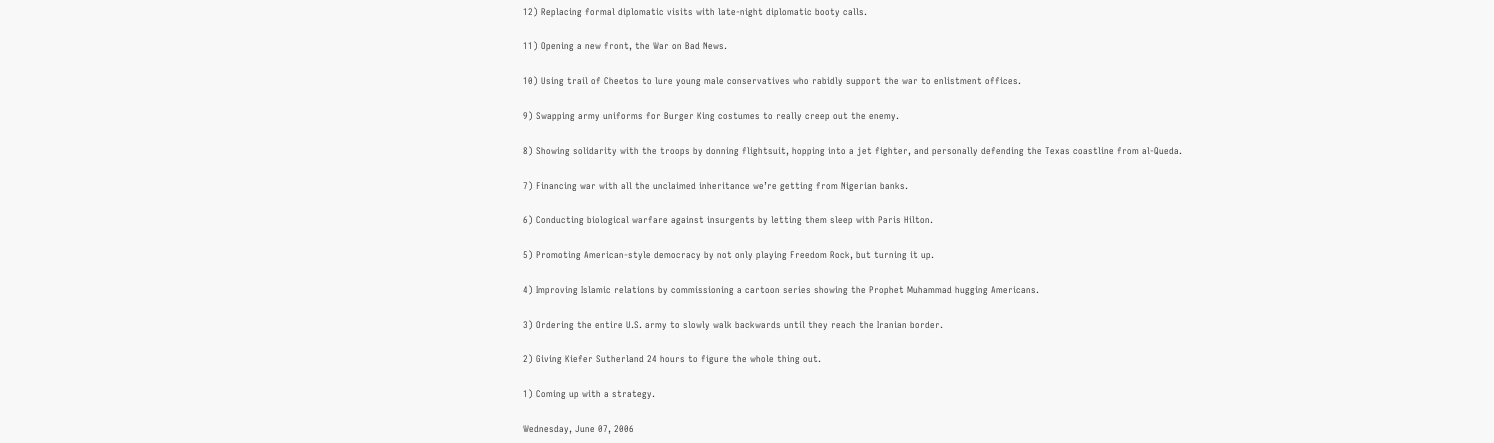12) Replacing formal diplomatic visits with late-night diplomatic booty calls.

11) Opening a new front, the War on Bad News.

10) Using trail of Cheetos to lure young male conservatives who rabidly support the war to enlistment offices.

9) Swapping army uniforms for Burger King costumes to really creep out the enemy.

8) Showing solidarity with the troops by donning flightsuit, hopping into a jet fighter, and personally defending the Texas coastline from al-Queda.

7) Financing war with all the unclaimed inheritance we’re getting from Nigerian banks.

6) Conducting biological warfare against insurgents by letting them sleep with Paris Hilton.

5) Promoting American-style democracy by not only playing Freedom Rock, but turning it up.

4) Improving Islamic relations by commissioning a cartoon series showing the Prophet Muhammad hugging Americans.

3) Ordering the entire U.S. army to slowly walk backwards until they reach the Iranian border.

2) Giving Kiefer Sutherland 24 hours to figure the whole thing out.

1) Coming up with a strategy.

Wednesday, June 07, 2006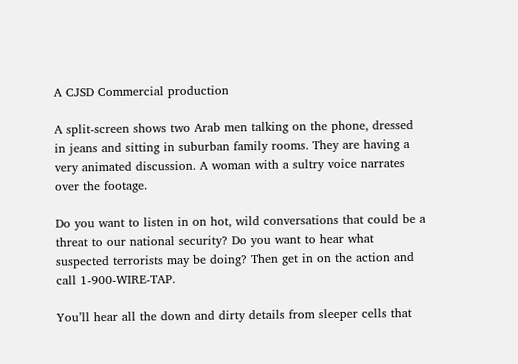A CJSD Commercial production

A split-screen shows two Arab men talking on the phone, dressed in jeans and sitting in suburban family rooms. They are having a very animated discussion. A woman with a sultry voice narrates over the footage.

Do you want to listen in on hot, wild conversations that could be a threat to our national security? Do you want to hear what suspected terrorists may be doing? Then get in on the action and call 1-900-WIRE-TAP.

You’ll hear all the down and dirty details from sleeper cells that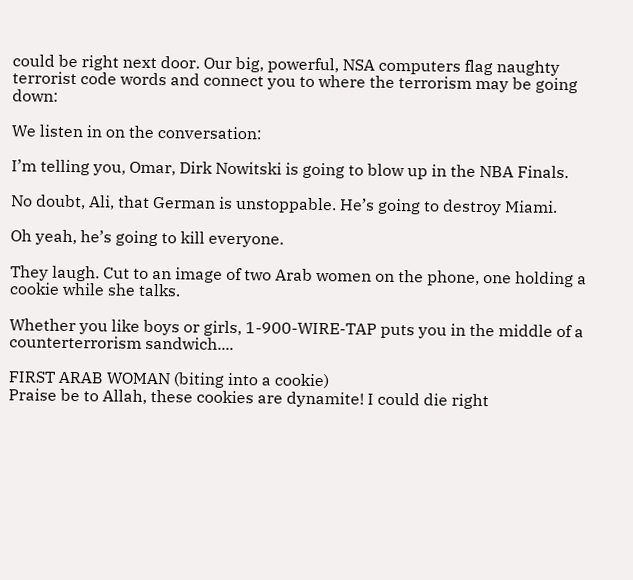could be right next door. Our big, powerful, NSA computers flag naughty terrorist code words and connect you to where the terrorism may be going down:

We listen in on the conversation:

I’m telling you, Omar, Dirk Nowitski is going to blow up in the NBA Finals.

No doubt, Ali, that German is unstoppable. He’s going to destroy Miami.

Oh yeah, he’s going to kill everyone.

They laugh. Cut to an image of two Arab women on the phone, one holding a cookie while she talks.

Whether you like boys or girls, 1-900-WIRE-TAP puts you in the middle of a counterterrorism sandwich....

FIRST ARAB WOMAN (biting into a cookie)
Praise be to Allah, these cookies are dynamite! I could die right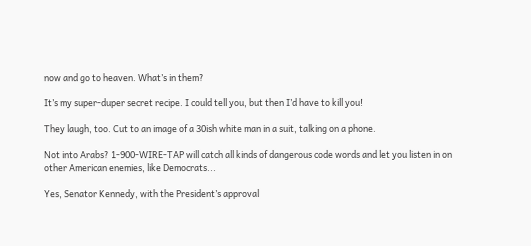now and go to heaven. What’s in them?

It’s my super-duper secret recipe. I could tell you, but then I’d have to kill you!

They laugh, too. Cut to an image of a 30ish white man in a suit, talking on a phone.

Not into Arabs? 1-900-WIRE-TAP will catch all kinds of dangerous code words and let you listen in on other American enemies, like Democrats...

Yes, Senator Kennedy, with the President’s approval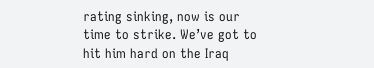rating sinking, now is our time to strike. We’ve got to hit him hard on the Iraq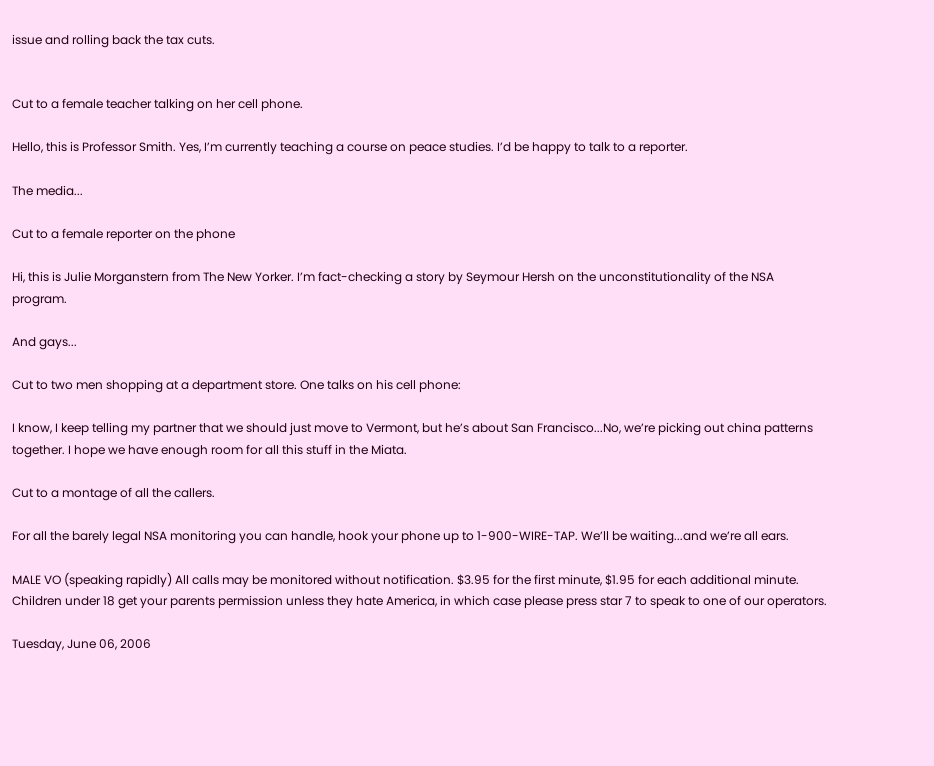issue and rolling back the tax cuts.


Cut to a female teacher talking on her cell phone.

Hello, this is Professor Smith. Yes, I’m currently teaching a course on peace studies. I’d be happy to talk to a reporter.

The media...

Cut to a female reporter on the phone

Hi, this is Julie Morganstern from The New Yorker. I’m fact-checking a story by Seymour Hersh on the unconstitutionality of the NSA program.

And gays...

Cut to two men shopping at a department store. One talks on his cell phone:

I know, I keep telling my partner that we should just move to Vermont, but he’s about San Francisco...No, we’re picking out china patterns together. I hope we have enough room for all this stuff in the Miata.

Cut to a montage of all the callers.

For all the barely legal NSA monitoring you can handle, hook your phone up to 1-900-WIRE-TAP. We’ll be waiting...and we’re all ears.

MALE VO (speaking rapidly) All calls may be monitored without notification. $3.95 for the first minute, $1.95 for each additional minute. Children under 18 get your parents permission unless they hate America, in which case please press star 7 to speak to one of our operators.

Tuesday, June 06, 2006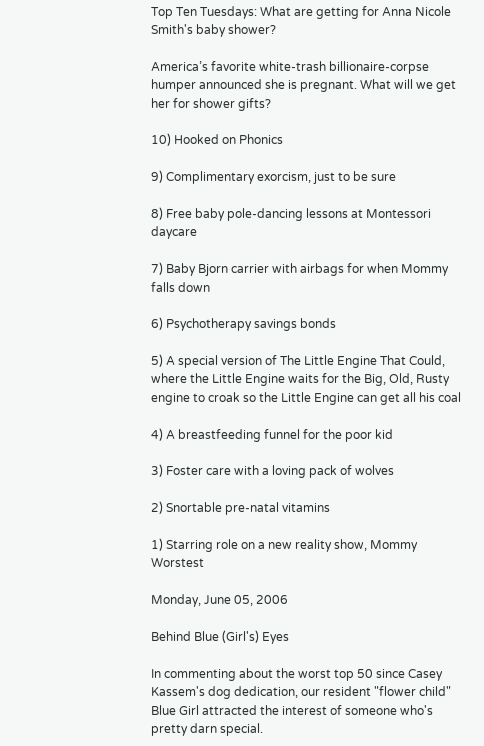Top Ten Tuesdays: What are getting for Anna Nicole Smith's baby shower?

America’s favorite white-trash billionaire-corpse humper announced she is pregnant. What will we get her for shower gifts?

10) Hooked on Phonics

9) Complimentary exorcism, just to be sure

8) Free baby pole-dancing lessons at Montessori daycare

7) Baby Bjorn carrier with airbags for when Mommy falls down

6) Psychotherapy savings bonds

5) A special version of The Little Engine That Could, where the Little Engine waits for the Big, Old, Rusty engine to croak so the Little Engine can get all his coal

4) A breastfeeding funnel for the poor kid

3) Foster care with a loving pack of wolves

2) Snortable pre-natal vitamins

1) Starring role on a new reality show, Mommy Worstest

Monday, June 05, 2006

Behind Blue (Girl's) Eyes

In commenting about the worst top 50 since Casey Kassem's dog dedication, our resident "flower child" Blue Girl attracted the interest of someone who's pretty darn special.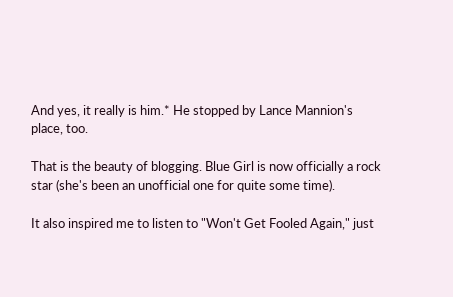And yes, it really is him.* He stopped by Lance Mannion's place, too.

That is the beauty of blogging. Blue Girl is now officially a rock star (she's been an unofficial one for quite some time).

It also inspired me to listen to "Won't Get Fooled Again," just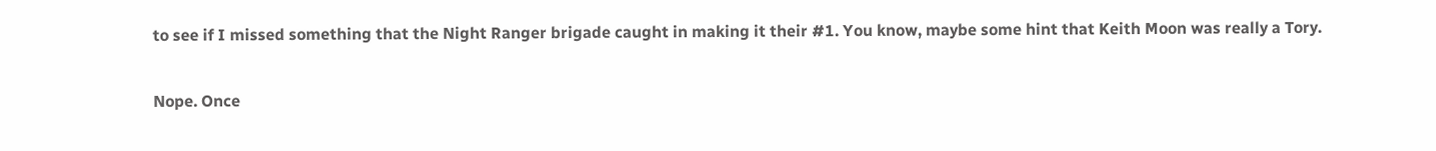to see if I missed something that the Night Ranger brigade caught in making it their #1. You know, maybe some hint that Keith Moon was really a Tory.

Nope. Once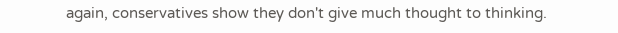again, conservatives show they don't give much thought to thinking.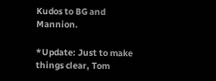Kudos to BG and Mannion.

*Update: Just to make things clear, Tom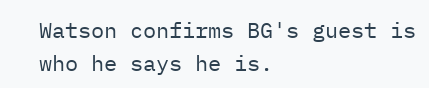Watson confirms BG's guest is who he says he is.